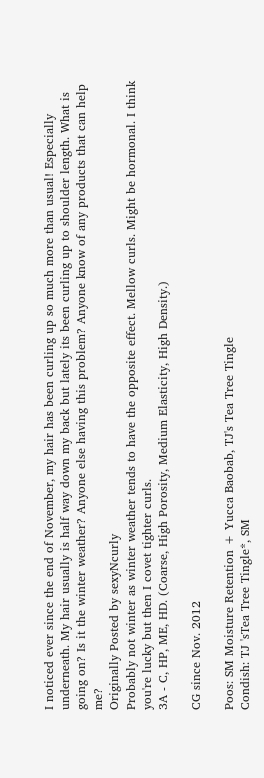I noticed ever since the end of November, my hair has been curling up so much more than usual! Especially underneath. My hair usually is half way down my back but lately its been curling up to shoulder length. What is going on? Is it the winter weather? Anyone else having this problem? Anyone know of any products that can help me?
Originally Posted by sexyNcurly
Probably not winter as winter weather tends to have the opposite effect. Mellow curls. Might be hormonal. I think you're lucky but then I covet tighter curls.
3A - C, HP, ME, HD. (Coarse, High Porosity, Medium Elasticity, High Density.)

CG since Nov. 2012

Poos: SM Moisture Retention + Yucca Baobab, TJ's Tea Tree Tingle
Condish: TJ 'sTea Tree Tingle*, SM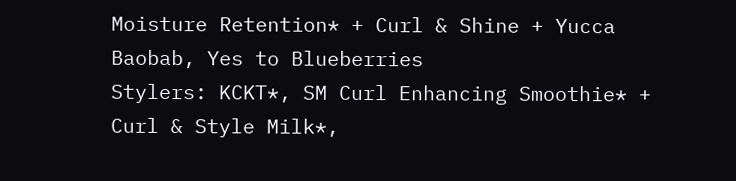Moisture Retention* + Curl & Shine + Yucca Baobab, Yes to Blueberries
Stylers: KCKT*, SM Curl Enhancing Smoothie* + Curl & Style Milk*,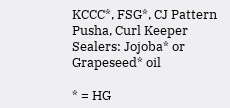KCCC*, FSG*, CJ Pattern Pusha, Curl Keeper
Sealers: Jojoba* or Grapeseed* oil

* = HG